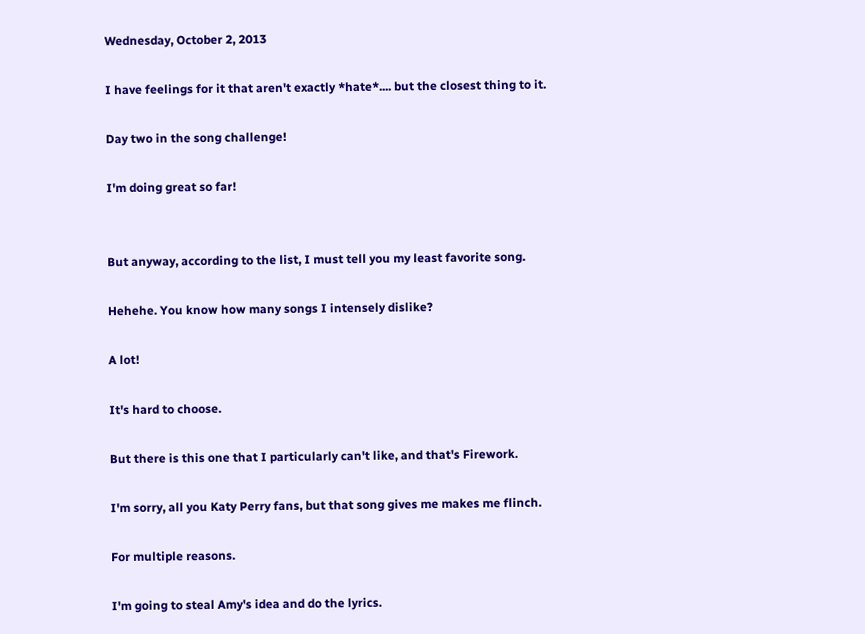Wednesday, October 2, 2013

I have feelings for it that aren't exactly *hate*.... but the closest thing to it.

Day two in the song challenge!

I'm doing great so far!


But anyway, according to the list, I must tell you my least favorite song.

Hehehe. You know how many songs I intensely dislike?

A lot!

It's hard to choose.

But there is this one that I particularly can't like, and that's Firework.

I'm sorry, all you Katy Perry fans, but that song gives me makes me flinch.

For multiple reasons.

I'm going to steal Amy's idea and do the lyrics.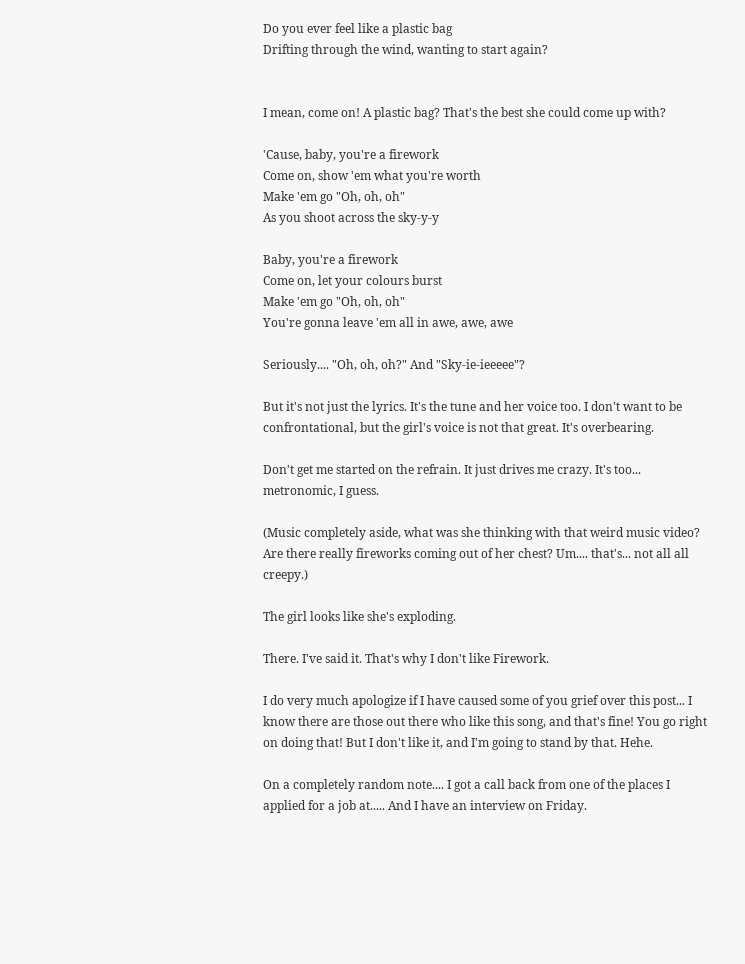Do you ever feel like a plastic bag
Drifting through the wind, wanting to start again?


I mean, come on! A plastic bag? That's the best she could come up with?

'Cause, baby, you're a firework
Come on, show 'em what you're worth
Make 'em go "Oh, oh, oh"
As you shoot across the sky-y-y

Baby, you're a firework
Come on, let your colours burst
Make 'em go "Oh, oh, oh"
You're gonna leave 'em all in awe, awe, awe

Seriously.... "Oh, oh, oh?" And "Sky-ie-ieeeee"?

But it's not just the lyrics. It's the tune and her voice too. I don't want to be confrontational, but the girl's voice is not that great. It's overbearing.

Don't get me started on the refrain. It just drives me crazy. It's too... metronomic, I guess.

(Music completely aside, what was she thinking with that weird music video? Are there really fireworks coming out of her chest? Um.... that's... not all all creepy.)

The girl looks like she's exploding.

There. I've said it. That's why I don't like Firework.

I do very much apologize if I have caused some of you grief over this post... I know there are those out there who like this song, and that's fine! You go right on doing that! But I don't like it, and I'm going to stand by that. Hehe.

On a completely random note.... I got a call back from one of the places I applied for a job at..... And I have an interview on Friday.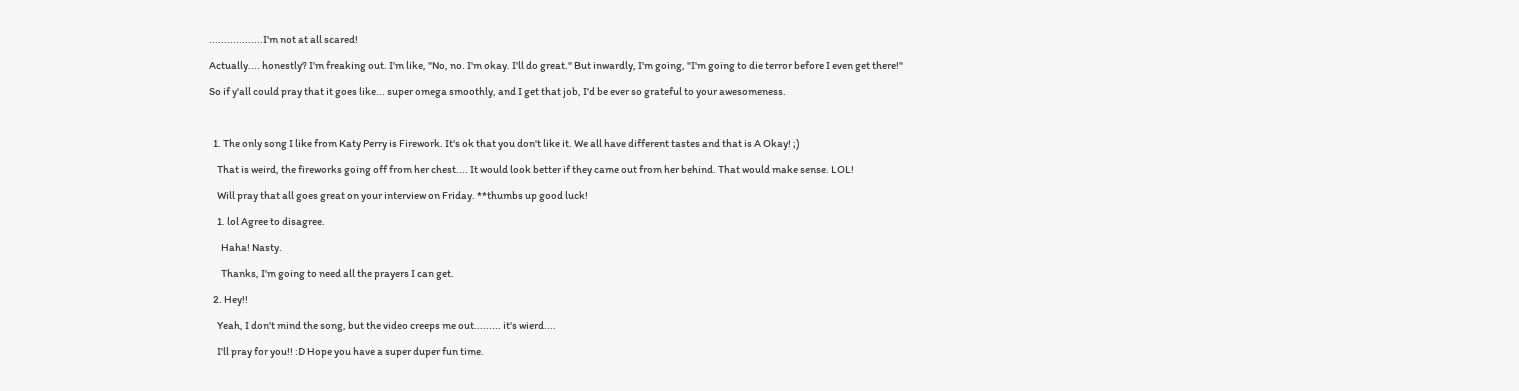..................I'm not at all scared!

Actually.... honestly? I'm freaking out. I'm like, "No, no. I'm okay. I'll do great." But inwardly, I'm going, "I'm going to die terror before I even get there!"

So if y'all could pray that it goes like... super omega smoothly, and I get that job, I'd be ever so grateful to your awesomeness.



  1. The only song I like from Katy Perry is Firework. It's ok that you don't like it. We all have different tastes and that is A Okay! ;)

    That is weird, the fireworks going off from her chest.... It would look better if they came out from her behind. That would make sense. LOL!

    Will pray that all goes great on your interview on Friday. **thumbs up good luck!

    1. lol Agree to disagree.

      Haha! Nasty.

      Thanks, I'm going to need all the prayers I can get.

  2. Hey!!

    Yeah, I don't mind the song, but the video creeps me out......... it's wierd....

    I'll pray for you!! :D Hope you have a super duper fun time.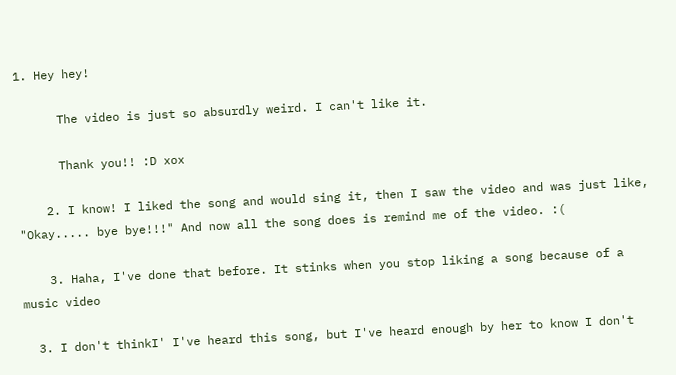1. Hey hey!

      The video is just so absurdly weird. I can't like it.

      Thank you!! :D xox

    2. I know! I liked the song and would sing it, then I saw the video and was just like, "Okay..... bye bye!!!" And now all the song does is remind me of the video. :(

    3. Haha, I've done that before. It stinks when you stop liking a song because of a music video

  3. I don't thinkI' I've heard this song, but I've heard enough by her to know I don't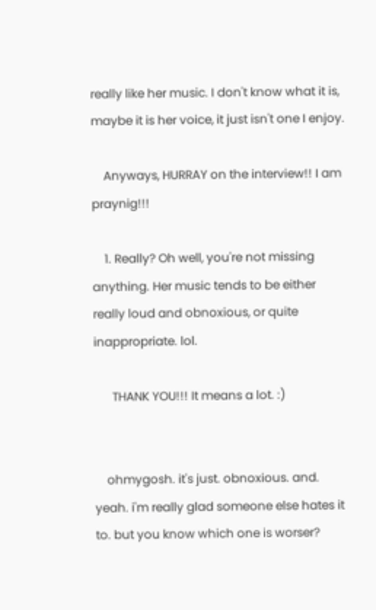really like her music. I don't know what it is, maybe it is her voice, it just isn't one I enjoy.

    Anyways, HURRAY on the interview!! I am praynig!!!

    1. Really? Oh well, you're not missing anything. Her music tends to be either really loud and obnoxious, or quite inappropriate. lol.

      THANK YOU!!! It means a lot. :)


    ohmygosh. it's just. obnoxious. and. yeah. i'm really glad someone else hates it to. but you know which one is worser?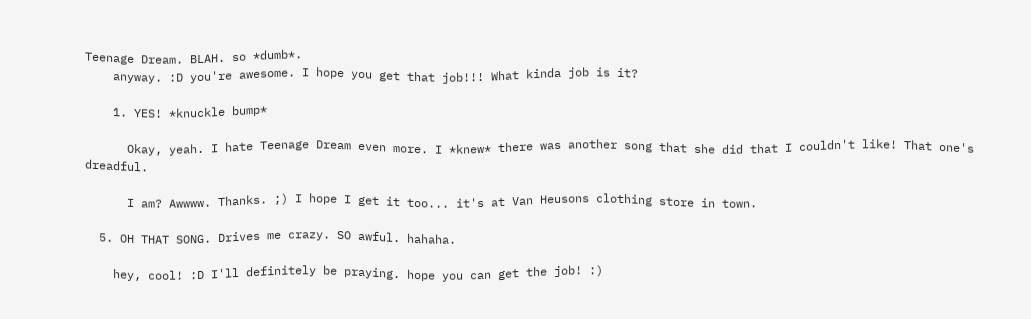Teenage Dream. BLAH. so *dumb*.
    anyway. :D you're awesome. I hope you get that job!!! What kinda job is it?

    1. YES! *knuckle bump*

      Okay, yeah. I hate Teenage Dream even more. I *knew* there was another song that she did that I couldn't like! That one's dreadful.

      I am? Awwww. Thanks. ;) I hope I get it too... it's at Van Heusons clothing store in town.

  5. OH THAT SONG. Drives me crazy. SO awful. hahaha.

    hey, cool! :D I'll definitely be praying. hope you can get the job! :)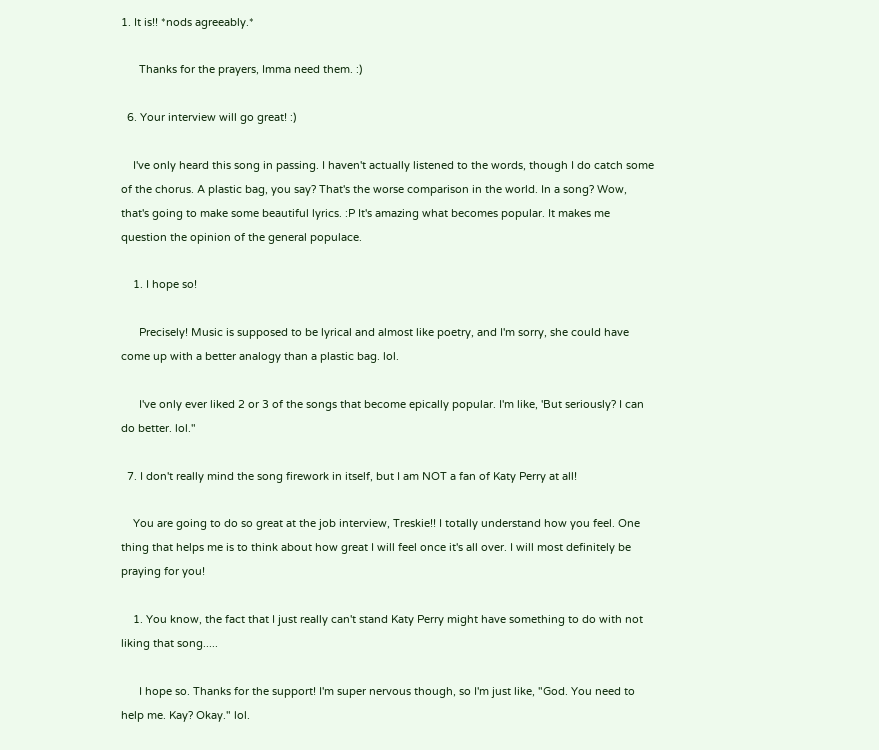1. It is!! *nods agreeably.*

      Thanks for the prayers, Imma need them. :)

  6. Your interview will go great! :)

    I've only heard this song in passing. I haven't actually listened to the words, though I do catch some of the chorus. A plastic bag, you say? That's the worse comparison in the world. In a song? Wow, that's going to make some beautiful lyrics. :P It's amazing what becomes popular. It makes me question the opinion of the general populace.

    1. I hope so!

      Precisely! Music is supposed to be lyrical and almost like poetry, and I'm sorry, she could have come up with a better analogy than a plastic bag. lol.

      I've only ever liked 2 or 3 of the songs that become epically popular. I'm like, 'But seriously? I can do better. lol."

  7. I don't really mind the song firework in itself, but I am NOT a fan of Katy Perry at all!

    You are going to do so great at the job interview, Treskie!! I totally understand how you feel. One thing that helps me is to think about how great I will feel once it's all over. I will most definitely be praying for you!

    1. You know, the fact that I just really can't stand Katy Perry might have something to do with not liking that song.....

      I hope so. Thanks for the support! I'm super nervous though, so I'm just like, "God. You need to help me. Kay? Okay." lol.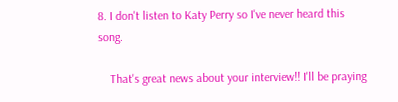8. I don't listen to Katy Perry so I've never heard this song.

    That's great news about your interview!! I'll be praying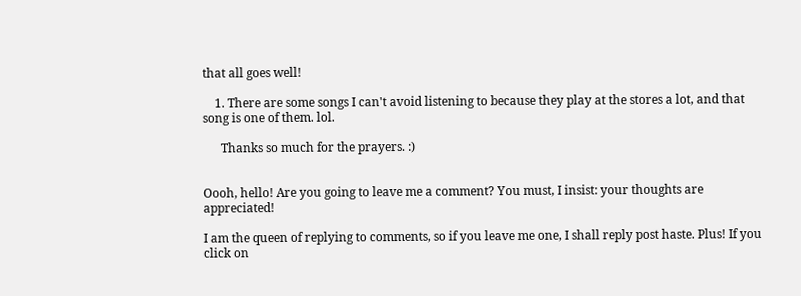that all goes well!

    1. There are some songs I can't avoid listening to because they play at the stores a lot, and that song is one of them. lol.

      Thanks so much for the prayers. :)


Oooh, hello! Are you going to leave me a comment? You must, I insist: your thoughts are appreciated!

I am the queen of replying to comments, so if you leave me one, I shall reply post haste. Plus! If you click on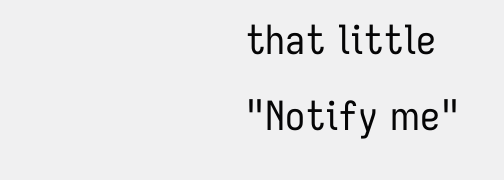that little "Notify me"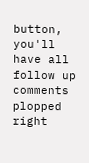button, you'll have all follow up comments plopped right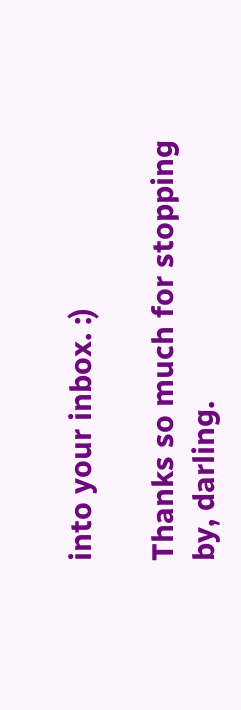into your inbox. :)

Thanks so much for stopping by, darling.